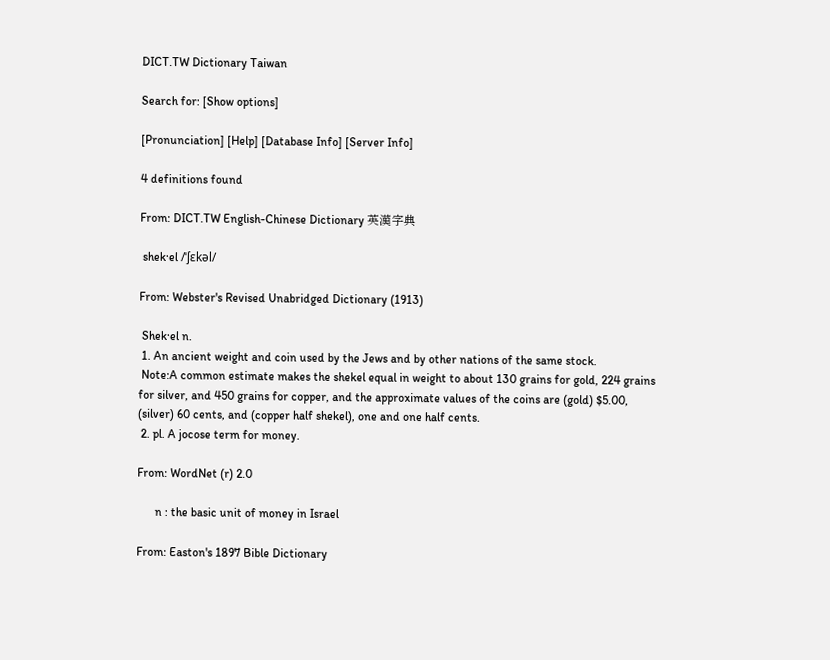DICT.TW Dictionary Taiwan

Search for: [Show options]

[Pronunciation] [Help] [Database Info] [Server Info]

4 definitions found

From: DICT.TW English-Chinese Dictionary 英漢字典

 shek·el /ˈʃɛkəl/

From: Webster's Revised Unabridged Dictionary (1913)

 Shek·el n.
 1. An ancient weight and coin used by the Jews and by other nations of the same stock.
 Note:A common estimate makes the shekel equal in weight to about 130 grains for gold, 224 grains for silver, and 450 grains for copper, and the approximate values of the coins are (gold) $5.00, (silver) 60 cents, and (copper half shekel), one and one half cents.
 2. pl. A jocose term for money.

From: WordNet (r) 2.0

      n : the basic unit of money in Israel

From: Easton's 1897 Bible Dictionary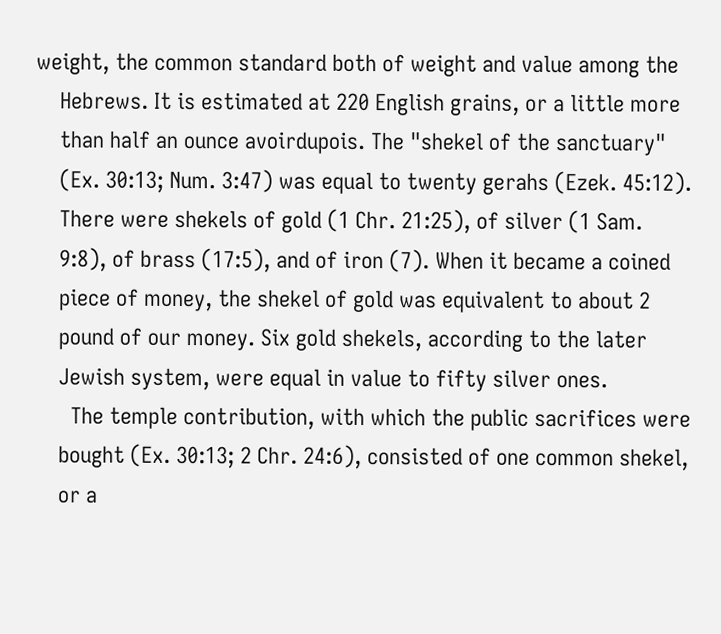weight, the common standard both of weight and value among the
    Hebrews. It is estimated at 220 English grains, or a little more
    than half an ounce avoirdupois. The "shekel of the sanctuary"
    (Ex. 30:13; Num. 3:47) was equal to twenty gerahs (Ezek. 45:12).
    There were shekels of gold (1 Chr. 21:25), of silver (1 Sam.
    9:8), of brass (17:5), and of iron (7). When it became a coined
    piece of money, the shekel of gold was equivalent to about 2
    pound of our money. Six gold shekels, according to the later
    Jewish system, were equal in value to fifty silver ones.
      The temple contribution, with which the public sacrifices were
    bought (Ex. 30:13; 2 Chr. 24:6), consisted of one common shekel,
    or a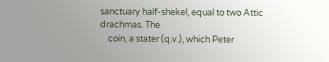sanctuary half-shekel, equal to two Attic drachmas. The
    coin, a stater (q.v.), which Peter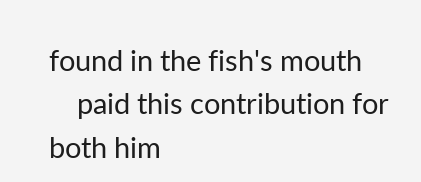found in the fish's mouth
    paid this contribution for both him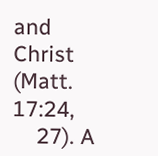and Christ (Matt. 17:24,
    27). A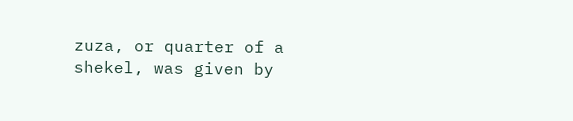zuza, or quarter of a shekel, was given by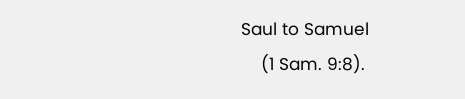Saul to Samuel
    (1 Sam. 9:8).